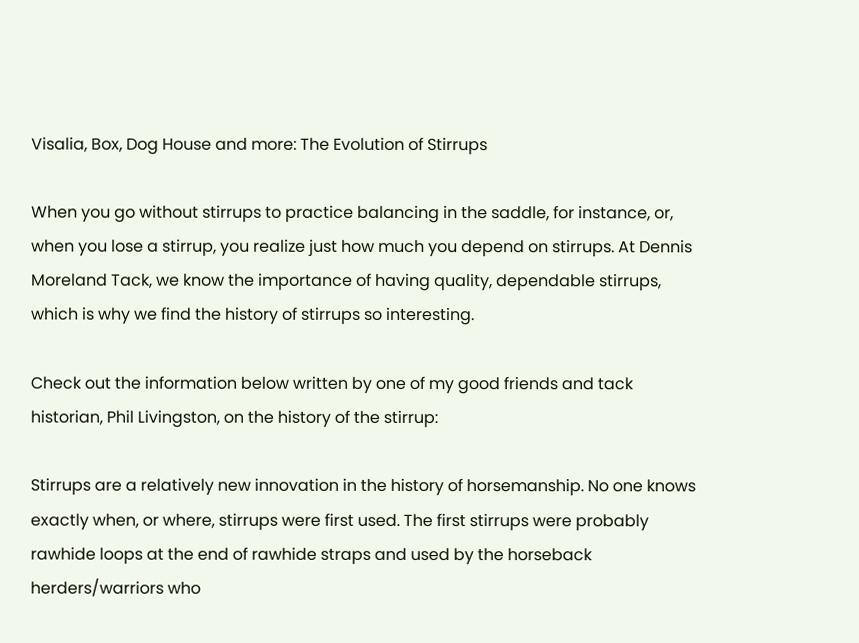Visalia, Box, Dog House and more: The Evolution of Stirrups

When you go without stirrups to practice balancing in the saddle, for instance, or, when you lose a stirrup, you realize just how much you depend on stirrups. At Dennis Moreland Tack, we know the importance of having quality, dependable stirrups, which is why we find the history of stirrups so interesting.

Check out the information below written by one of my good friends and tack historian, Phil Livingston, on the history of the stirrup:

Stirrups are a relatively new innovation in the history of horsemanship. No one knows exactly when, or where, stirrups were first used. The first stirrups were probably rawhide loops at the end of rawhide straps and used by the horseback herders/warriors who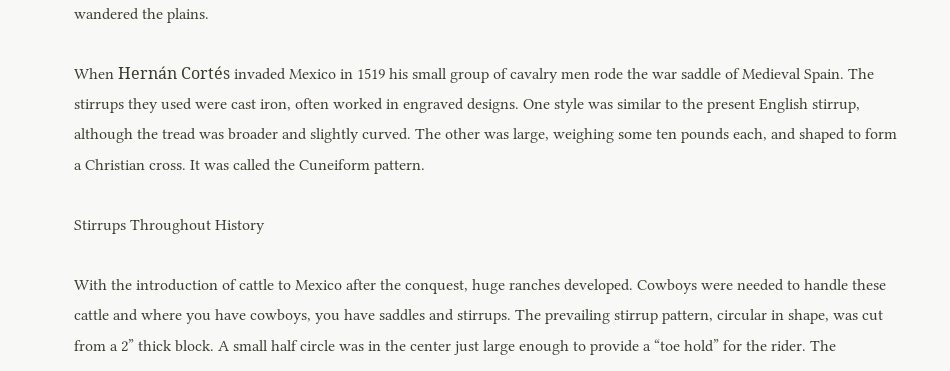wandered the plains.

When Hernán Cortés invaded Mexico in 1519 his small group of cavalry men rode the war saddle of Medieval Spain. The stirrups they used were cast iron, often worked in engraved designs. One style was similar to the present English stirrup, although the tread was broader and slightly curved. The other was large, weighing some ten pounds each, and shaped to form a Christian cross. It was called the Cuneiform pattern.

Stirrups Throughout History

With the introduction of cattle to Mexico after the conquest, huge ranches developed. Cowboys were needed to handle these cattle and where you have cowboys, you have saddles and stirrups. The prevailing stirrup pattern, circular in shape, was cut from a 2” thick block. A small half circle was in the center just large enough to provide a “toe hold” for the rider. The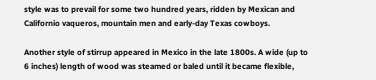style was to prevail for some two hundred years, ridden by Mexican and Californio vaqueros, mountain men and early-day Texas cowboys.

Another style of stirrup appeared in Mexico in the late 1800s. A wide (up to 6 inches) length of wood was steamed or baled until it became flexible,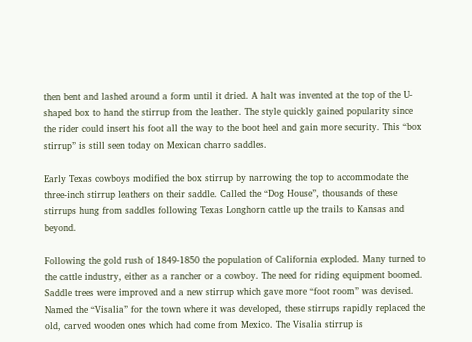then bent and lashed around a form until it dried. A halt was invented at the top of the U-shaped box to hand the stirrup from the leather. The style quickly gained popularity since the rider could insert his foot all the way to the boot heel and gain more security. This “box stirrup” is still seen today on Mexican charro saddles.

Early Texas cowboys modified the box stirrup by narrowing the top to accommodate the three-inch stirrup leathers on their saddle. Called the “Dog House”, thousands of these stirrups hung from saddles following Texas Longhorn cattle up the trails to Kansas and beyond.

Following the gold rush of 1849-1850 the population of California exploded. Many turned to the cattle industry, either as a rancher or a cowboy. The need for riding equipment boomed. Saddle trees were improved and a new stirrup which gave more “foot room” was devised. Named the “Visalia” for the town where it was developed, these stirrups rapidly replaced the old, carved wooden ones which had come from Mexico. The Visalia stirrup is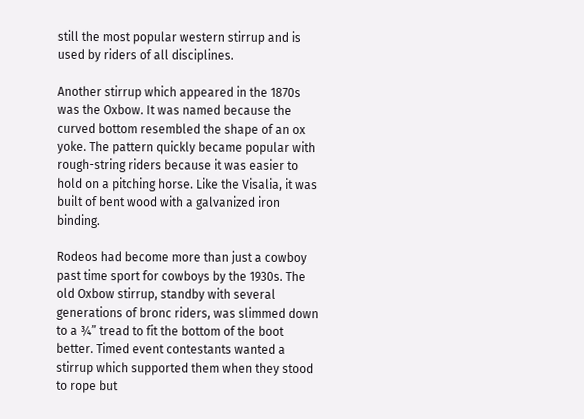still the most popular western stirrup and is used by riders of all disciplines.

Another stirrup which appeared in the 1870s was the Oxbow. It was named because the curved bottom resembled the shape of an ox yoke. The pattern quickly became popular with rough-string riders because it was easier to hold on a pitching horse. Like the Visalia, it was built of bent wood with a galvanized iron binding.

Rodeos had become more than just a cowboy past time sport for cowboys by the 1930s. The old Oxbow stirrup, standby with several generations of bronc riders, was slimmed down to a ¾” tread to fit the bottom of the boot better. Timed event contestants wanted a stirrup which supported them when they stood to rope but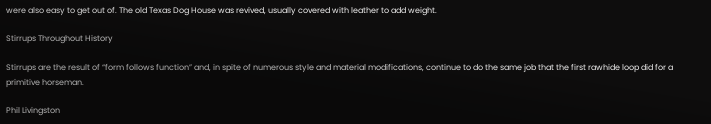were also easy to get out of. The old Texas Dog House was revived, usually covered with leather to add weight.

Stirrups Throughout History

Stirrups are the result of “form follows function” and, in spite of numerous style and material modifications, continue to do the same job that the first rawhide loop did for a primitive horseman.

Phil Livingston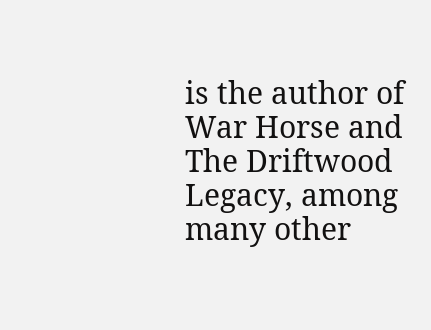is the author of War Horse and The Driftwood Legacy, among many other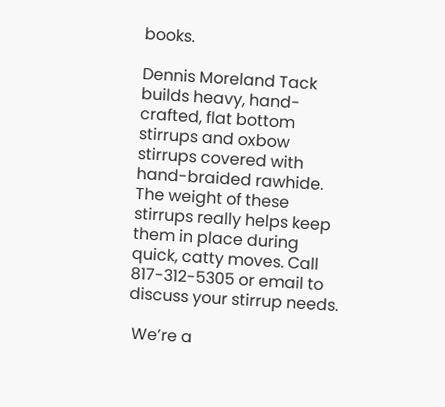books.

Dennis Moreland Tack builds heavy, hand-crafted, flat bottom stirrups and oxbow stirrups covered with hand-braided rawhide. The weight of these stirrups really helps keep them in place during quick, catty moves. Call 817-312-5305 or email to discuss your stirrup needs.

 We’re a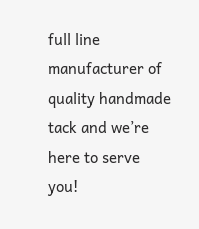full line manufacturer of quality handmade tack and we’re here to serve you!